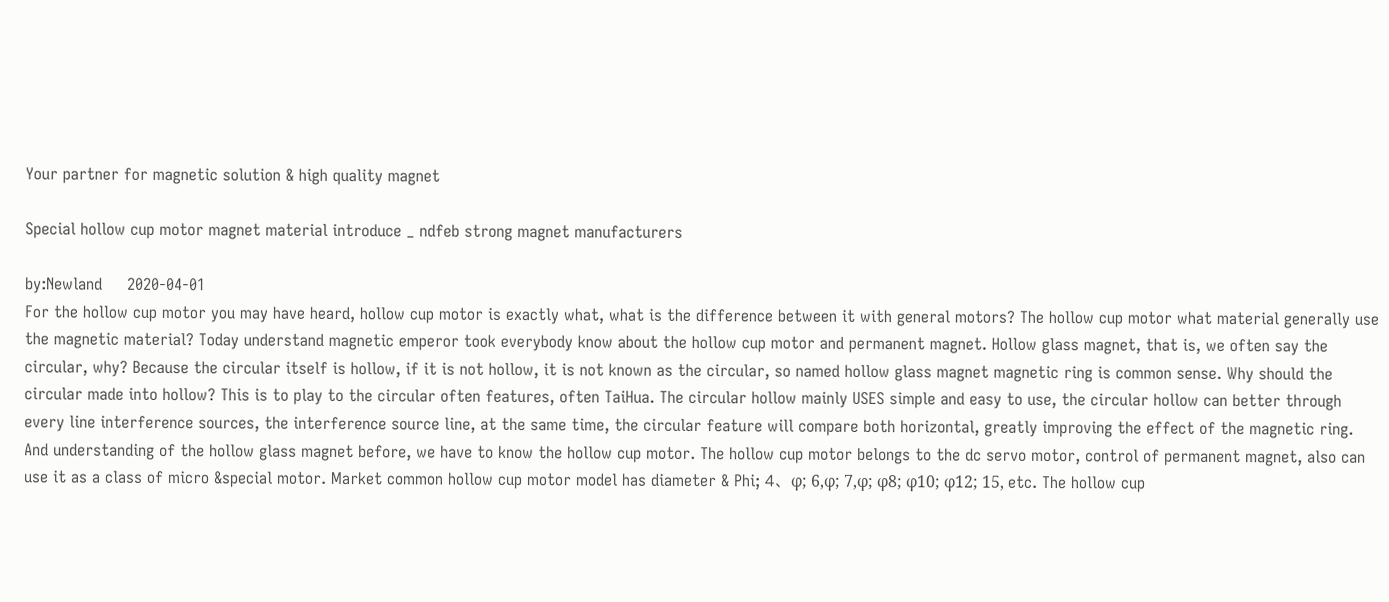Your partner for magnetic solution & high quality magnet

Special hollow cup motor magnet material introduce _ ndfeb strong magnet manufacturers

by:Newland     2020-04-01
For the hollow cup motor you may have heard, hollow cup motor is exactly what, what is the difference between it with general motors? The hollow cup motor what material generally use the magnetic material? Today understand magnetic emperor took everybody know about the hollow cup motor and permanent magnet. Hollow glass magnet, that is, we often say the circular, why? Because the circular itself is hollow, if it is not hollow, it is not known as the circular, so named hollow glass magnet magnetic ring is common sense. Why should the circular made into hollow? This is to play to the circular often features, often TaiHua. The circular hollow mainly USES simple and easy to use, the circular hollow can better through every line interference sources, the interference source line, at the same time, the circular feature will compare both horizontal, greatly improving the effect of the magnetic ring. And understanding of the hollow glass magnet before, we have to know the hollow cup motor. The hollow cup motor belongs to the dc servo motor, control of permanent magnet, also can use it as a class of micro &special motor. Market common hollow cup motor model has diameter & Phi; 4、φ; 6,φ; 7,φ; φ8; φ10; φ12; 15, etc. The hollow cup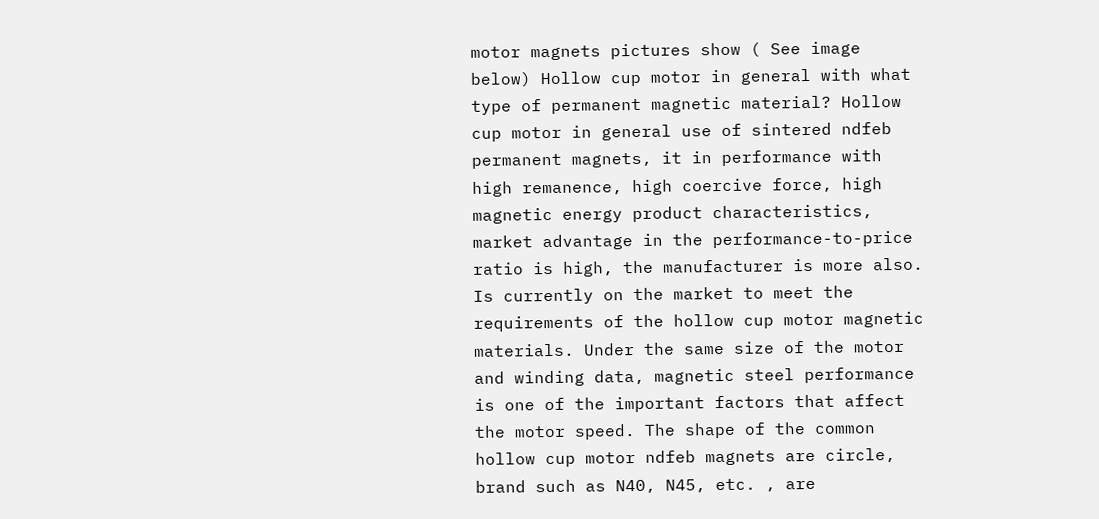motor magnets pictures show ( See image below) Hollow cup motor in general with what type of permanent magnetic material? Hollow cup motor in general use of sintered ndfeb permanent magnets, it in performance with high remanence, high coercive force, high magnetic energy product characteristics, market advantage in the performance-to-price ratio is high, the manufacturer is more also. Is currently on the market to meet the requirements of the hollow cup motor magnetic materials. Under the same size of the motor and winding data, magnetic steel performance is one of the important factors that affect the motor speed. The shape of the common hollow cup motor ndfeb magnets are circle, brand such as N40, N45, etc. , are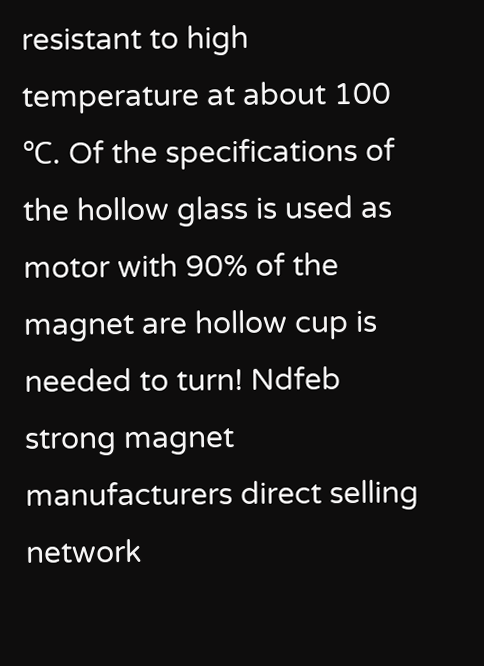resistant to high temperature at about 100 ℃. Of the specifications of the hollow glass is used as motor with 90% of the magnet are hollow cup is needed to turn! Ndfeb strong magnet manufacturers direct selling network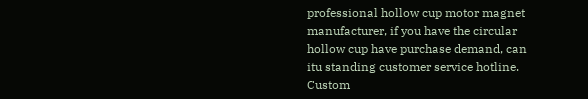professional hollow cup motor magnet manufacturer, if you have the circular hollow cup have purchase demand, can itu standing customer service hotline.
Custom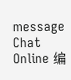message
Chat Online 编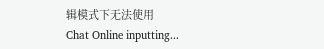辑模式下无法使用
Chat Online inputting...